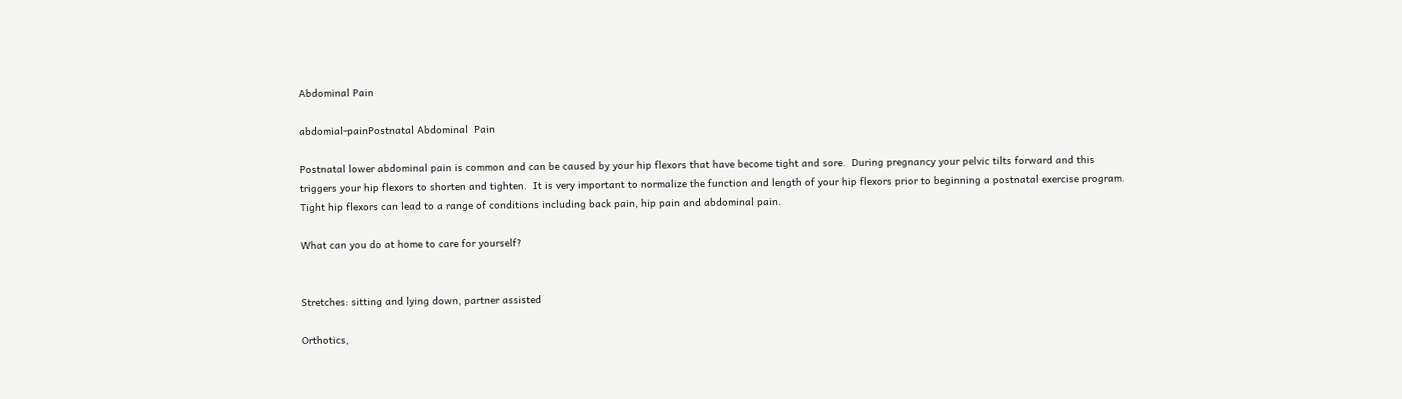Abdominal Pain

abdomial-painPostnatal Abdominal  Pain

Postnatal lower abdominal pain is common and can be caused by your hip flexors that have become tight and sore.  During pregnancy your pelvic tilts forward and this triggers your hip flexors to shorten and tighten.  It is very important to normalize the function and length of your hip flexors prior to beginning a postnatal exercise program. Tight hip flexors can lead to a range of conditions including back pain, hip pain and abdominal pain.

What can you do at home to care for yourself?


Stretches: sitting and lying down, partner assisted

Orthotics,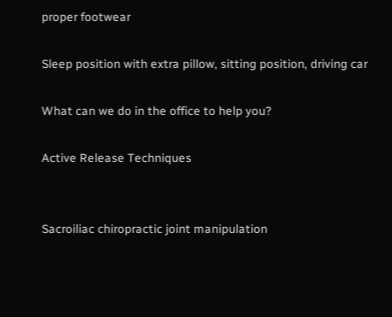proper footwear

Sleep position with extra pillow, sitting position, driving car

What can we do in the office to help you?

Active Release Techniques


Sacroiliac chiropractic joint manipulation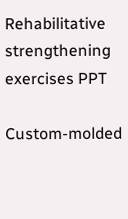Rehabilitative strengthening exercises PPT

Custom-molded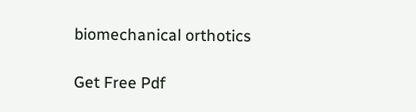biomechanical orthotics

Get Free Pdf